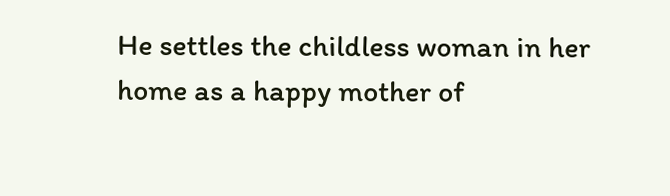He settles the childless woman in her home as a happy mother of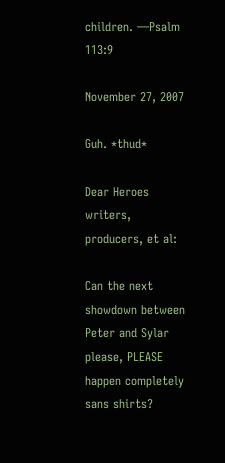children. —Psalm 113:9

November 27, 2007

Guh. *thud*

Dear Heroes writers, producers, et al:

Can the next showdown between Peter and Sylar please, PLEASE happen completely sans shirts?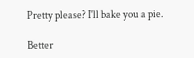Pretty please? I'll bake you a pie.

Better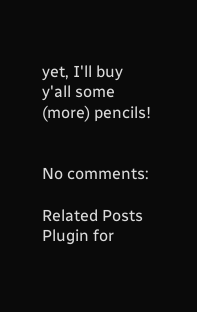yet, I'll buy y'all some (more) pencils!


No comments:

Related Posts Plugin for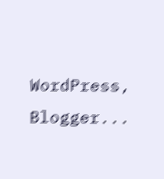WordPress, Blogger...